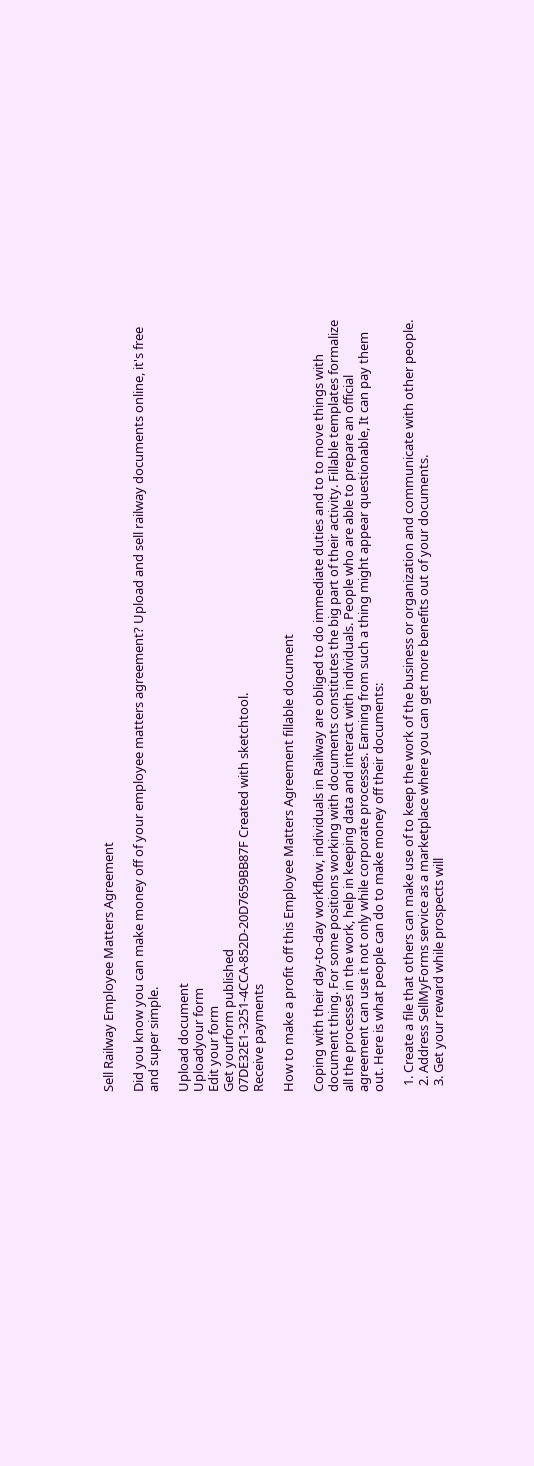Sell Railway Employee Matters Agreement

Did you know you can make money off of your employee matters agreement? Upload and sell railway documents online, it's free and super simple.

Upload document
Uploadyour form
Edit your form
Get yourform published
07DE32E1-3251-4CCA-852D-20D7659BB87F Created with sketchtool.
Receive payments

How to make a profit off this Employee Matters Agreement fillable document

Coping with their day-to-day workflow, individuals in Railway are obliged to do immediate duties and to to move things with document thing. For some positions working with documents constitutes the big part of their activity. Fillable templates formalize all the processes in the work, help in keeping data and interact with individuals. People who are able to prepare an official agreement can use it not only while corporate processes. Earning from such a thing might appear questionable, It can pay them out. Here is what people can do to make money off their documents:

  1. Create a file that others can make use of to keep the work of the business or organization and communicate with other people.
  2. Address SellMyForms service as a marketplace where you can get more benefits out of your documents.
  3. Get your reward while prospects will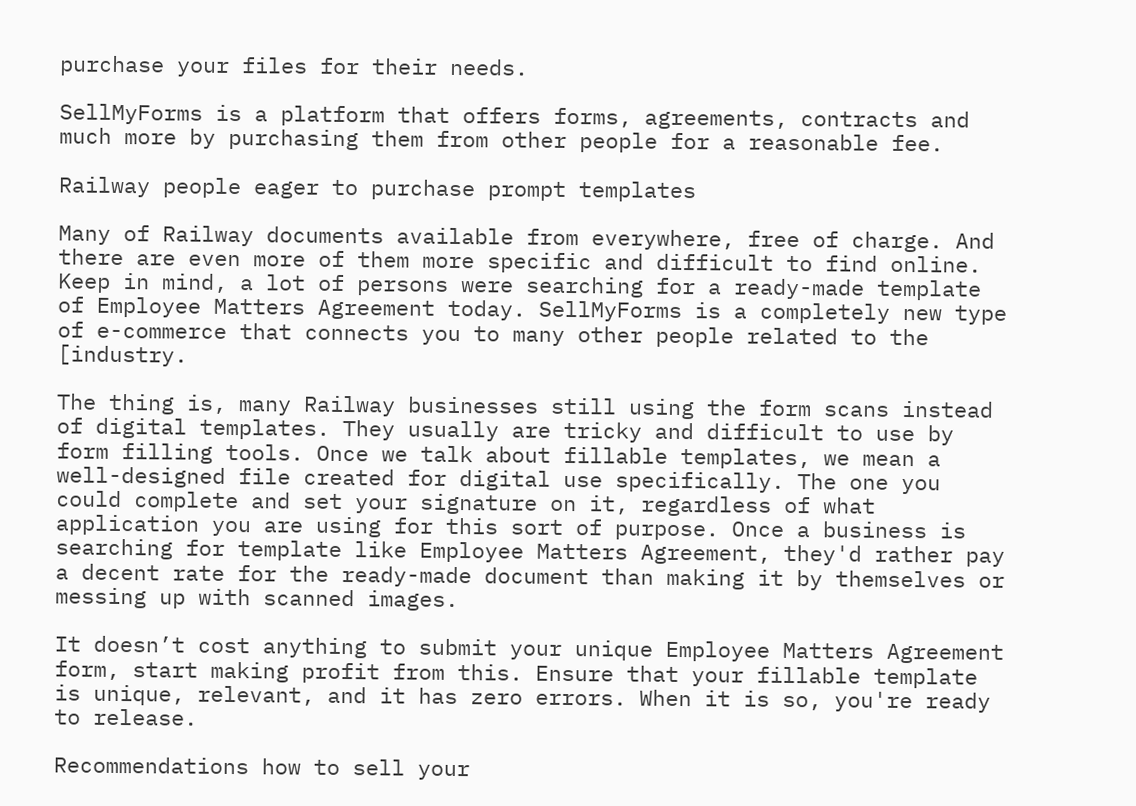purchase your files for their needs.

SellMyForms is a platform that offers forms, agreements, contracts and much more by purchasing them from other people for a reasonable fee.

Railway people eager to purchase prompt templates

Many of Railway documents available from everywhere, free of charge. And there are even more of them more specific and difficult to find online. Keep in mind, a lot of persons were searching for a ready-made template of Employee Matters Agreement today. SellMyForms is a completely new type of e-commerce that connects you to many other people related to the [industry.

The thing is, many Railway businesses still using the form scans instead of digital templates. They usually are tricky and difficult to use by form filling tools. Once we talk about fillable templates, we mean a well-designed file created for digital use specifically. The one you could complete and set your signature on it, regardless of what application you are using for this sort of purpose. Once a business is searching for template like Employee Matters Agreement, they'd rather pay a decent rate for the ready-made document than making it by themselves or messing up with scanned images.

It doesn’t cost anything to submit your unique Employee Matters Agreement form, start making profit from this. Ensure that your fillable template is unique, relevant, and it has zero errors. When it is so, you're ready to release.

Recommendations how to sell your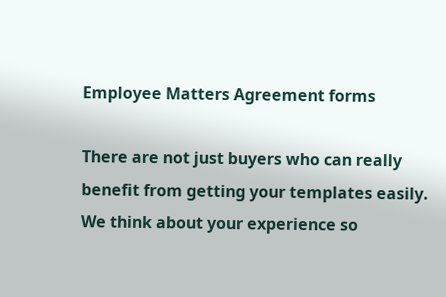Employee Matters Agreement forms

There are not just buyers who can really benefit from getting your templates easily. We think about your experience so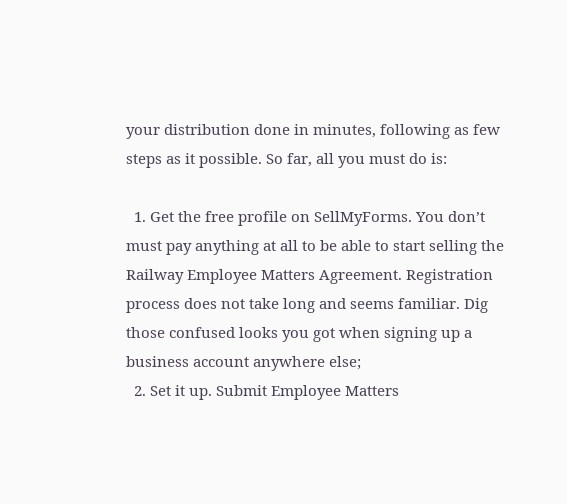your distribution done in minutes, following as few steps as it possible. So far, all you must do is:

  1. Get the free profile on SellMyForms. You don’t must pay anything at all to be able to start selling the Railway Employee Matters Agreement. Registration process does not take long and seems familiar. Dig those confused looks you got when signing up a business account anywhere else;
  2. Set it up. Submit Employee Matters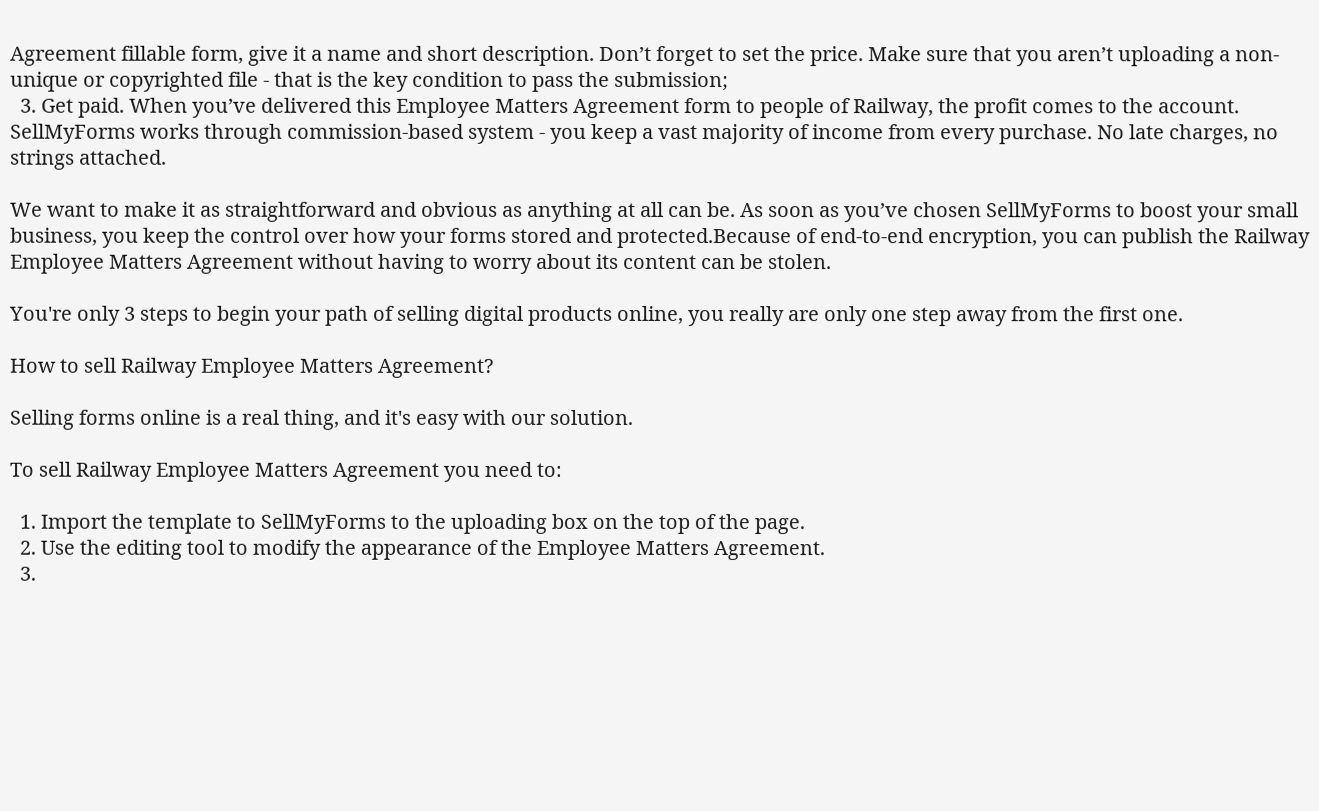Agreement fillable form, give it a name and short description. Don’t forget to set the price. Make sure that you aren’t uploading a non-unique or copyrighted file - that is the key condition to pass the submission;
  3. Get paid. When you’ve delivered this Employee Matters Agreement form to people of Railway, the profit comes to the account. SellMyForms works through commission-based system - you keep a vast majority of income from every purchase. No late charges, no strings attached.

We want to make it as straightforward and obvious as anything at all can be. As soon as you’ve chosen SellMyForms to boost your small business, you keep the control over how your forms stored and protected.Because of end-to-end encryption, you can publish the Railway Employee Matters Agreement without having to worry about its content can be stolen.

You're only 3 steps to begin your path of selling digital products online, you really are only one step away from the first one.

How to sell Railway Employee Matters Agreement?

Selling forms online is a real thing, and it's easy with our solution.

To sell Railway Employee Matters Agreement you need to:

  1. Import the template to SellMyForms to the uploading box on the top of the page.
  2. Use the editing tool to modify the appearance of the Employee Matters Agreement.
  3.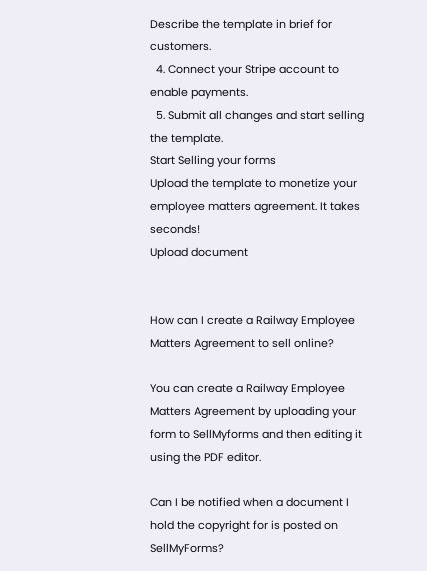Describe the template in brief for customers.
  4. Connect your Stripe account to enable payments.
  5. Submit all changes and start selling the template.
Start Selling your forms
Upload the template to monetize your employee matters agreement. It takes seconds!
Upload document


How can I create a Railway Employee Matters Agreement to sell online?

You can create a Railway Employee Matters Agreement by uploading your form to SellMyforms and then editing it using the PDF editor.

Can I be notified when a document I hold the copyright for is posted on SellMyForms?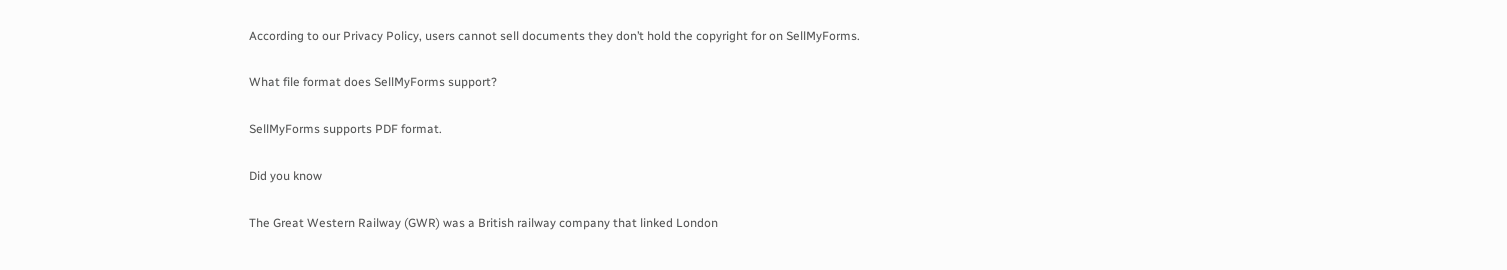According to our Privacy Policy, users cannot sell documents they don’t hold the copyright for on SellMyForms.

What file format does SellMyForms support?

SellMyForms supports PDF format.

Did you know

The Great Western Railway (GWR) was a British railway company that linked London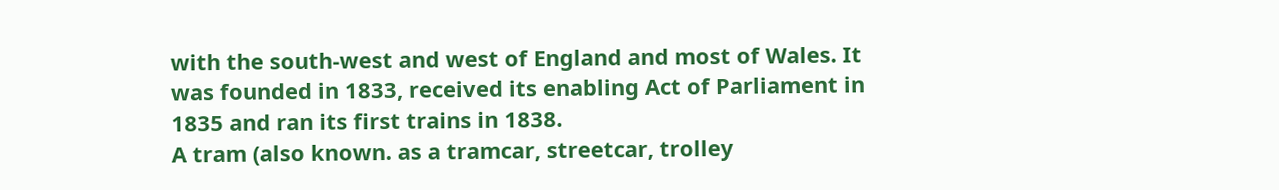with the south-west and west of England and most of Wales. It was founded in 1833, received its enabling Act of Parliament in 1835 and ran its first trains in 1838.
A tram (also known. as a tramcar, streetcar, trolley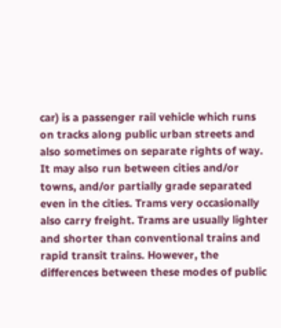car) is a passenger rail vehicle which runs on tracks along public urban streets and also sometimes on separate rights of way. It may also run between cities and/or towns, and/or partially grade separated even in the cities. Trams very occasionally also carry freight. Trams are usually lighter and shorter than conventional trains and rapid transit trains. However, the differences between these modes of public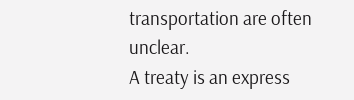transportation are often unclear.
A treaty is an express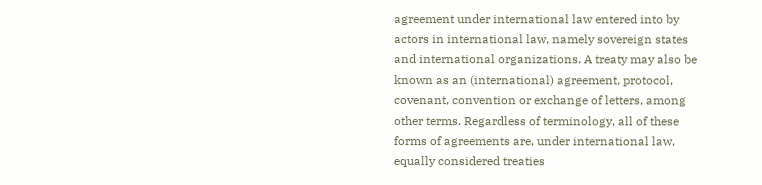agreement under international law entered into by actors in international law, namely sovereign states and international organizations. A treaty may also be known as an (international) agreement, protocol, covenant, convention or exchange of letters, among other terms. Regardless of terminology, all of these forms of agreements are, under international law, equally considered treaties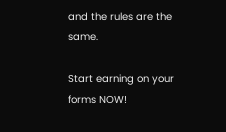and the rules are the same.

Start earning on your forms NOW!